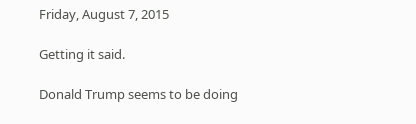Friday, August 7, 2015

Getting it said.

Donald Trump seems to be doing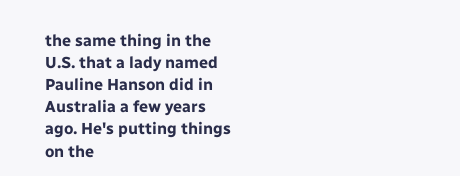the same thing in the U.S. that a lady named Pauline Hanson did in Australia a few years ago. He's putting things on the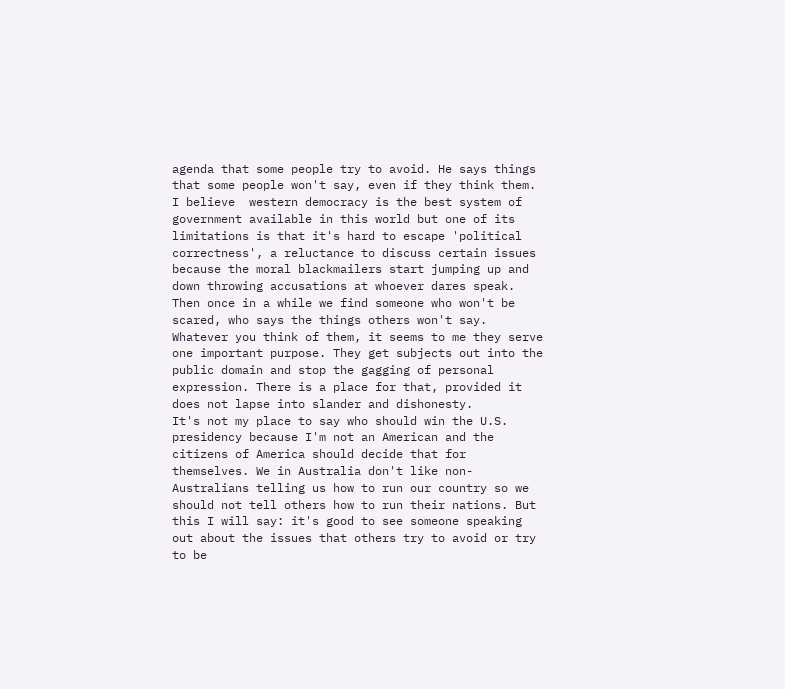agenda that some people try to avoid. He says things that some people won't say, even if they think them. I believe  western democracy is the best system of government available in this world but one of its limitations is that it's hard to escape 'political correctness', a reluctance to discuss certain issues because the moral blackmailers start jumping up and down throwing accusations at whoever dares speak. Then once in a while we find someone who won't be scared, who says the things others won't say. Whatever you think of them, it seems to me they serve one important purpose. They get subjects out into the public domain and stop the gagging of personal expression. There is a place for that, provided it does not lapse into slander and dishonesty.
It's not my place to say who should win the U.S. presidency because I'm not an American and the citizens of America should decide that for themselves. We in Australia don't like non-Australians telling us how to run our country so we should not tell others how to run their nations. But this I will say: it's good to see someone speaking out about the issues that others try to avoid or try to be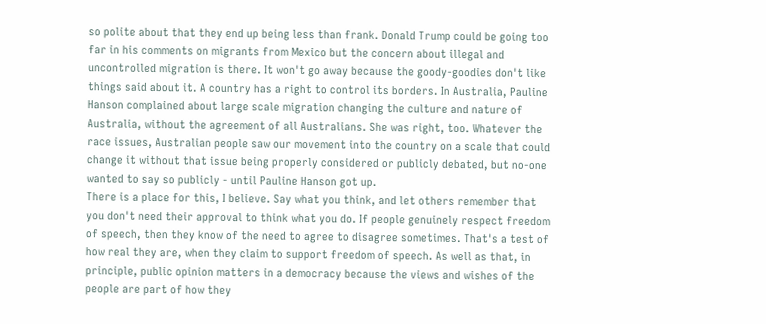so polite about that they end up being less than frank. Donald Trump could be going too far in his comments on migrants from Mexico but the concern about illegal and uncontrolled migration is there. It won't go away because the goody-goodies don't like things said about it. A country has a right to control its borders. In Australia, Pauline Hanson complained about large scale migration changing the culture and nature of Australia, without the agreement of all Australians. She was right, too. Whatever the race issues, Australian people saw our movement into the country on a scale that could change it without that issue being properly considered or publicly debated, but no-one wanted to say so publicly - until Pauline Hanson got up.
There is a place for this, I believe. Say what you think, and let others remember that you don't need their approval to think what you do. If people genuinely respect freedom of speech, then they know of the need to agree to disagree sometimes. That's a test of how real they are, when they claim to support freedom of speech. As well as that, in principle, public opinion matters in a democracy because the views and wishes of the people are part of how they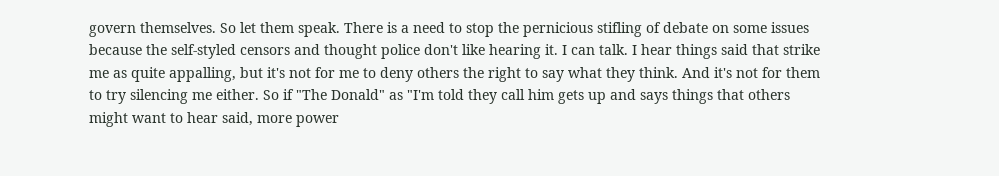govern themselves. So let them speak. There is a need to stop the pernicious stifling of debate on some issues because the self-styled censors and thought police don't like hearing it. I can talk. I hear things said that strike me as quite appalling, but it's not for me to deny others the right to say what they think. And it's not for them to try silencing me either. So if "The Donald" as "I'm told they call him gets up and says things that others might want to hear said, more power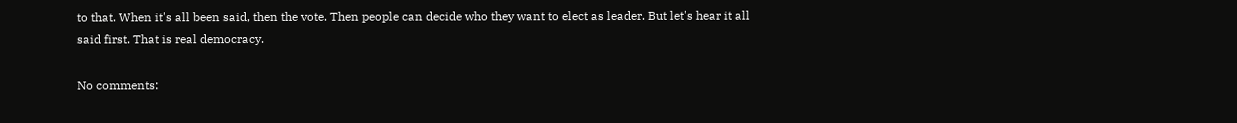to that. When it's all been said, then the vote. Then people can decide who they want to elect as leader. But let's hear it all said first. That is real democracy.

No comments: